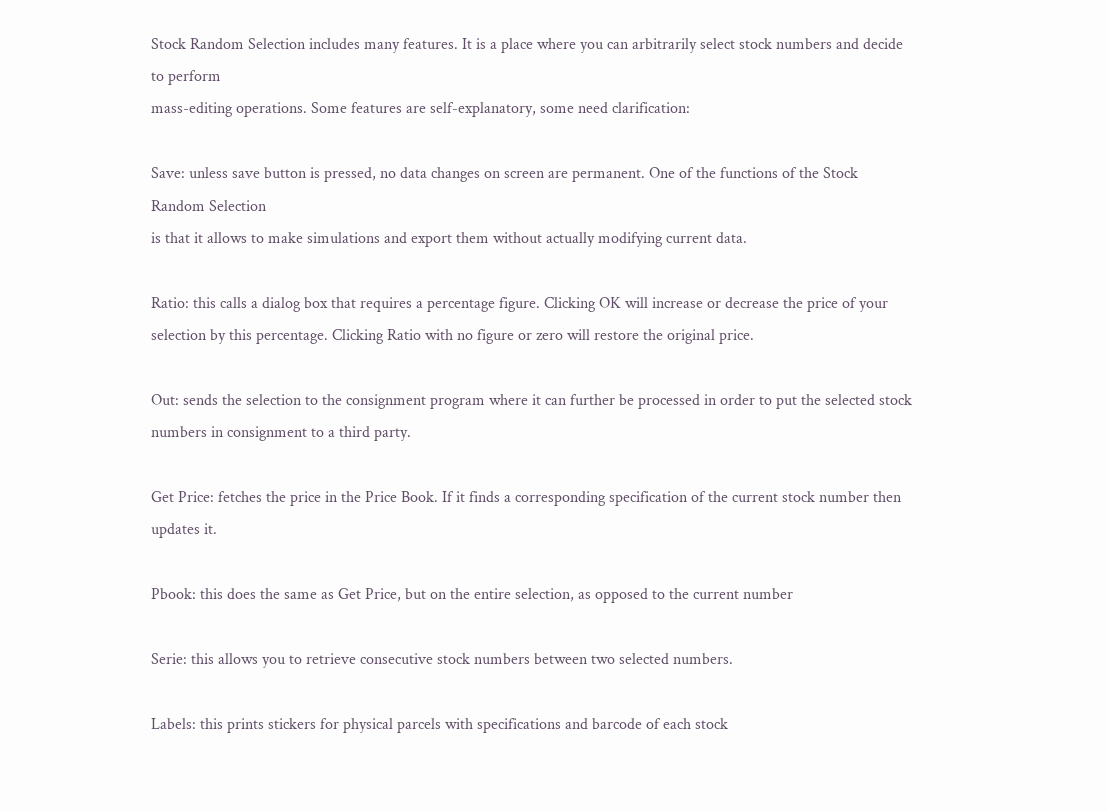Stock Random Selection includes many features. It is a place where you can arbitrarily select stock numbers and decide
to perform
mass-editing operations. Some features are self-explanatory, some need clarification:

Save: unless save button is pressed, no data changes on screen are permanent. One of the functions of the Stock
Random Selection
is that it allows to make simulations and export them without actually modifying current data.

Ratio: this calls a dialog box that requires a percentage figure. Clicking OK will increase or decrease the price of your
selection by this percentage. Clicking Ratio with no figure or zero will restore the original price.

Out: sends the selection to the consignment program where it can further be processed in order to put the selected stock
numbers in consignment to a third party.

Get Price: fetches the price in the Price Book. If it finds a corresponding specification of the current stock number then
updates it.

Pbook: this does the same as Get Price, but on the entire selection, as opposed to the current number

Serie: this allows you to retrieve consecutive stock numbers between two selected numbers.

Labels: this prints stickers for physical parcels with specifications and barcode of each stock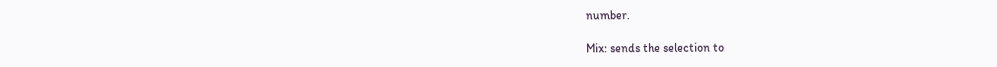number.

Mix: sends the selection to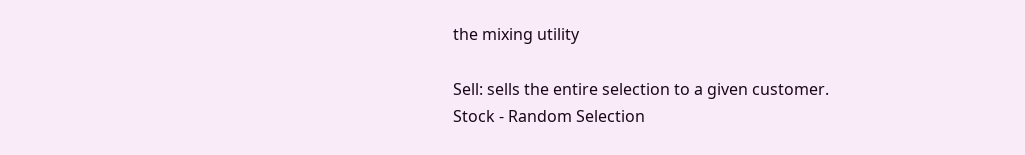the mixing utility

Sell: sells the entire selection to a given customer.
Stock - Random Selection